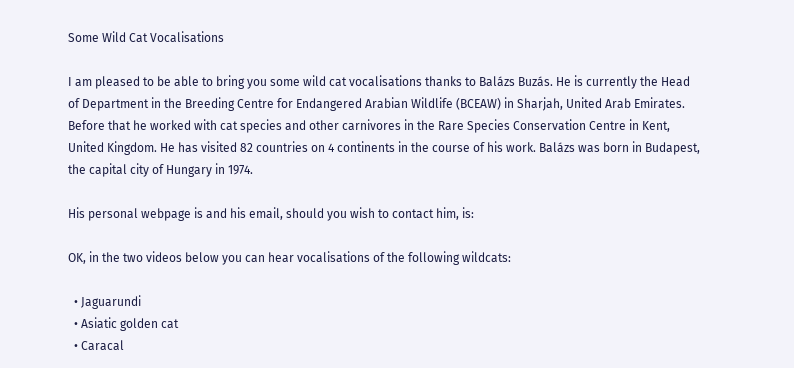Some Wild Cat Vocalisations

I am pleased to be able to bring you some wild cat vocalisations thanks to Balázs Buzás. He is currently the Head of Department in the Breeding Centre for Endangered Arabian Wildlife (BCEAW) in Sharjah, United Arab Emirates. Before that he worked with cat species and other carnivores in the Rare Species Conservation Centre in Kent, United Kingdom. He has visited 82 countries on 4 continents in the course of his work. Balázs was born in Budapest, the capital city of Hungary in 1974.

His personal webpage is and his email, should you wish to contact him, is:

OK, in the two videos below you can hear vocalisations of the following wildcats:

  • Jaguarundi
  • Asiatic golden cat
  • Caracal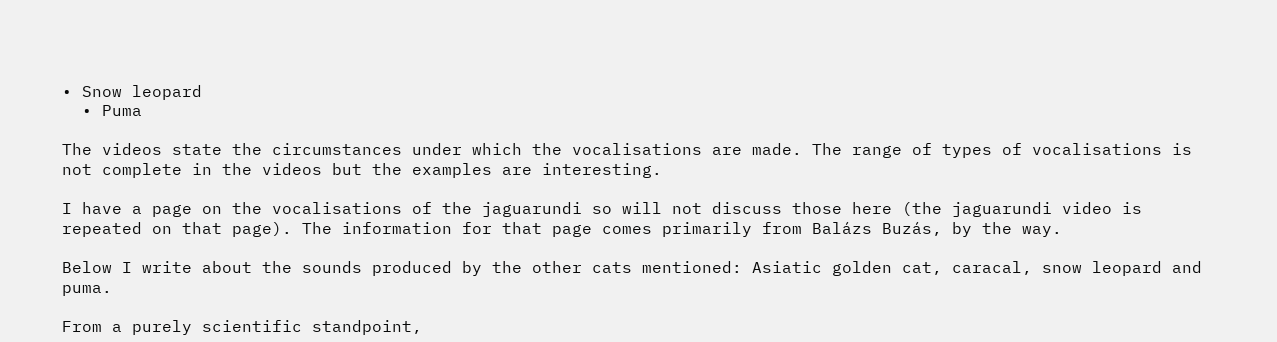• Snow leopard
  • Puma

The videos state the circumstances under which the vocalisations are made. The range of types of vocalisations is not complete in the videos but the examples are interesting.

I have a page on the vocalisations of the jaguarundi so will not discuss those here (the jaguarundi video is repeated on that page). The information for that page comes primarily from Balázs Buzás, by the way.

Below I write about the sounds produced by the other cats mentioned: Asiatic golden cat, caracal, snow leopard and puma.

From a purely scientific standpoint,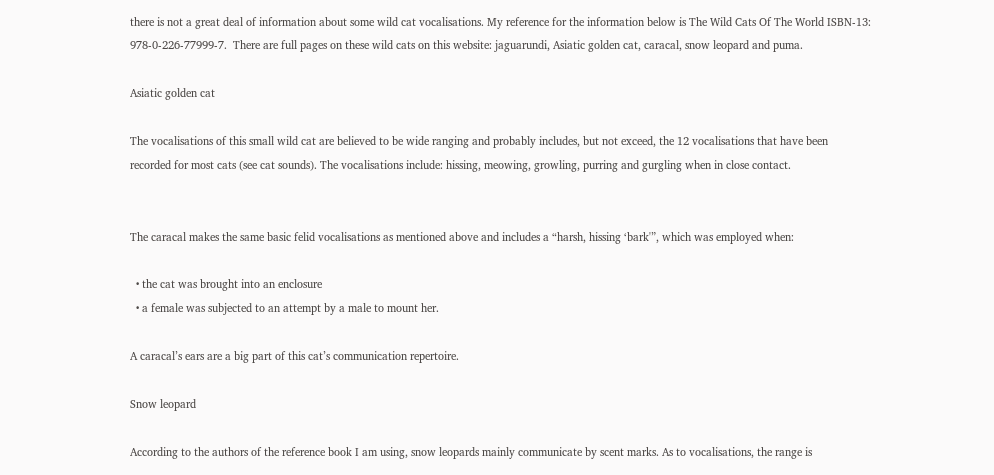there is not a great deal of information about some wild cat vocalisations. My reference for the information below is The Wild Cats Of The World ISBN-13: 978-0-226-77999-7.  There are full pages on these wild cats on this website: jaguarundi, Asiatic golden cat, caracal, snow leopard and puma.

Asiatic golden cat

The vocalisations of this small wild cat are believed to be wide ranging and probably includes, but not exceed, the 12 vocalisations that have been recorded for most cats (see cat sounds). The vocalisations include: hissing, meowing, growling, purring and gurgling when in close contact.


The caracal makes the same basic felid vocalisations as mentioned above and includes a “harsh, hissing ‘bark'”, which was employed when:

  • the cat was brought into an enclosure
  • a female was subjected to an attempt by a male to mount her.

A caracal’s ears are a big part of this cat’s communication repertoire.

Snow leopard

According to the authors of the reference book I am using, snow leopards mainly communicate by scent marks. As to vocalisations, the range is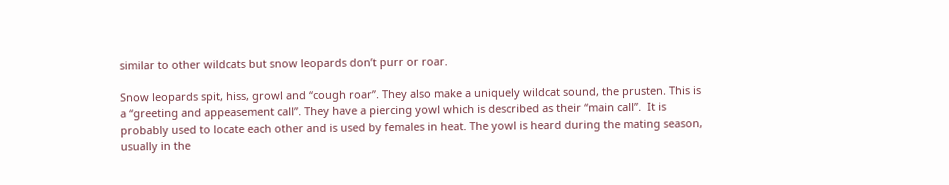similar to other wildcats but snow leopards don’t purr or roar.

Snow leopards spit, hiss, growl and “cough roar”. They also make a uniquely wildcat sound, the prusten. This is a “greeting and appeasement call”. They have a piercing yowl which is described as their “main call”.  It is probably used to locate each other and is used by females in heat. The yowl is heard during the mating season, usually in the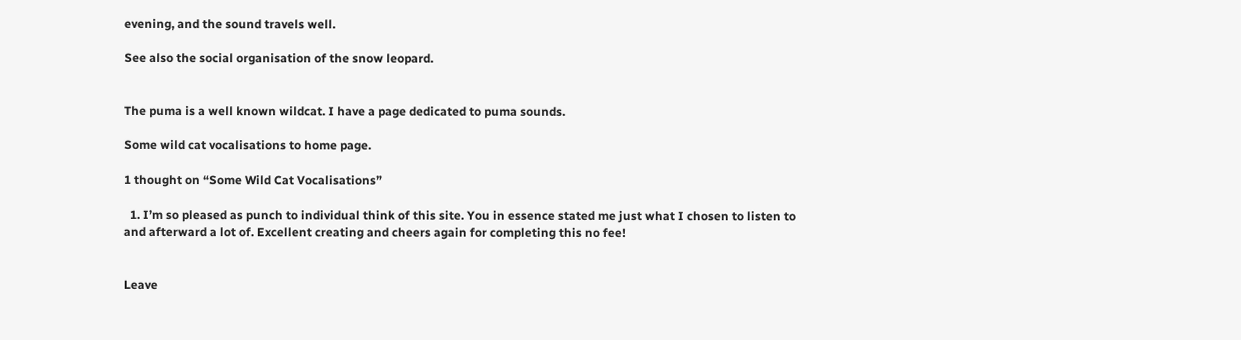evening, and the sound travels well.

See also the social organisation of the snow leopard.


The puma is a well known wildcat. I have a page dedicated to puma sounds.

Some wild cat vocalisations to home page.

1 thought on “Some Wild Cat Vocalisations”

  1. I’m so pleased as punch to individual think of this site. You in essence stated me just what I chosen to listen to and afterward a lot of. Excellent creating and cheers again for completing this no fee!


Leave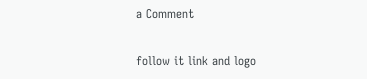a Comment

follow it link and logo